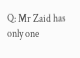Q: Mr Zaid has only one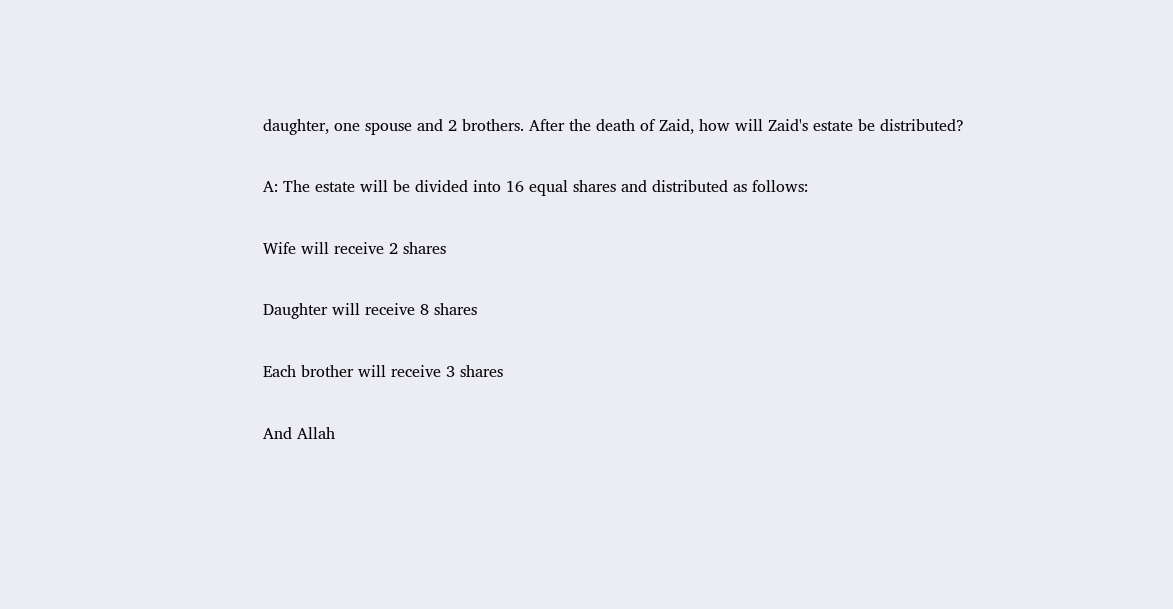daughter, one spouse and 2 brothers. After the death of Zaid, how will Zaid's estate be distributed?

A: The estate will be divided into 16 equal shares and distributed as follows:

Wife will receive 2 shares

Daughter will receive 8 shares

Each brother will receive 3 shares

And Allah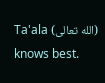Ta'ala (الله تعالى) knows best.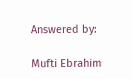Answered by:

Mufti Ebrahim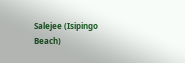Salejee (Isipingo Beach)